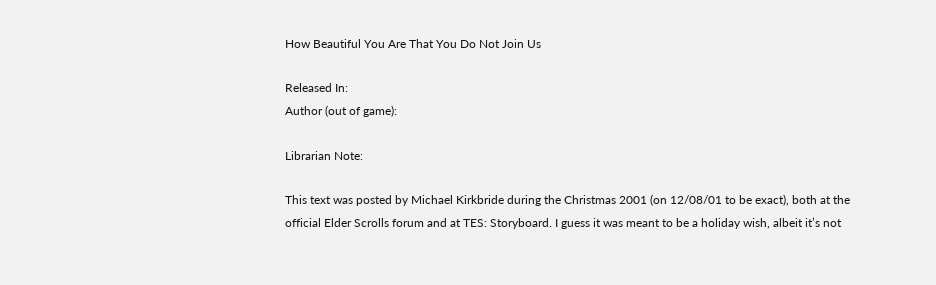How Beautiful You Are That You Do Not Join Us

Released In:
Author (out of game):

Librarian Note:

This text was posted by Michael Kirkbride during the Christmas 2001 (on 12/08/01 to be exact), both at the official Elder Scrolls forum and at TES: Storyboard. I guess it was meant to be a holiday wish, albeit it’s not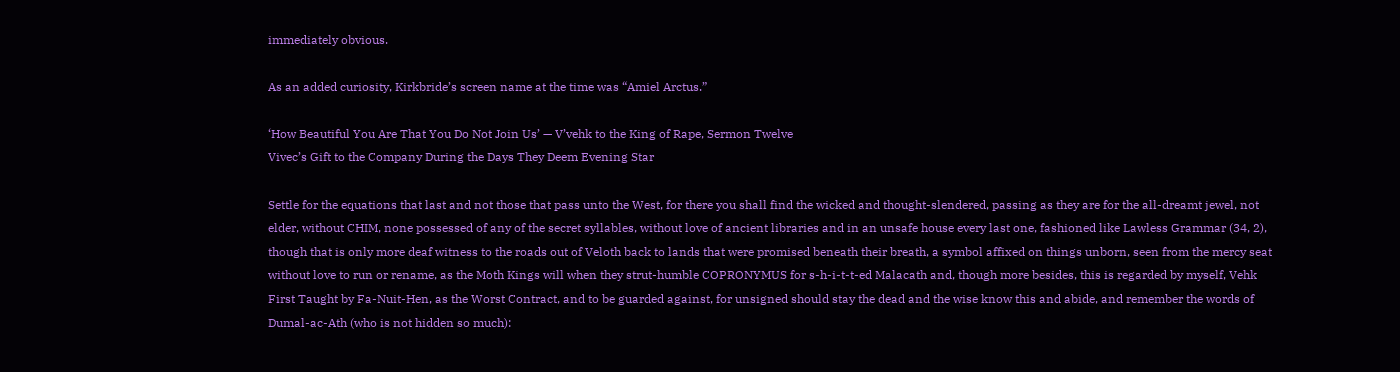immediately obvious.

As an added curiosity, Kirkbride’s screen name at the time was “Amiel Arctus.”

‘How Beautiful You Are That You Do Not Join Us’ — V’vehk to the King of Rape, Sermon Twelve
Vivec’s Gift to the Company During the Days They Deem Evening Star

Settle for the equations that last and not those that pass unto the West, for there you shall find the wicked and thought-slendered, passing as they are for the all-dreamt jewel, not elder, without CHIM, none possessed of any of the secret syllables, without love of ancient libraries and in an unsafe house every last one, fashioned like Lawless Grammar (34, 2), though that is only more deaf witness to the roads out of Veloth back to lands that were promised beneath their breath, a symbol affixed on things unborn, seen from the mercy seat without love to run or rename, as the Moth Kings will when they strut-humble COPRONYMUS for s-h-i-t-t-ed Malacath and, though more besides, this is regarded by myself, Vehk First Taught by Fa-Nuit-Hen, as the Worst Contract, and to be guarded against, for unsigned should stay the dead and the wise know this and abide, and remember the words of Dumal-ac-Ath (who is not hidden so much):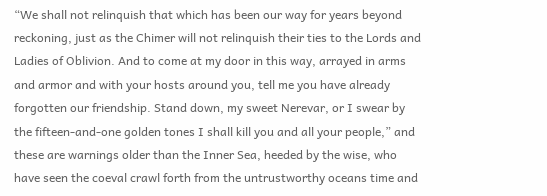“We shall not relinquish that which has been our way for years beyond reckoning, just as the Chimer will not relinquish their ties to the Lords and Ladies of Oblivion. And to come at my door in this way, arrayed in arms and armor and with your hosts around you, tell me you have already forgotten our friendship. Stand down, my sweet Nerevar, or I swear by the fifteen-and-one golden tones I shall kill you and all your people,” and these are warnings older than the Inner Sea, heeded by the wise, who have seen the coeval crawl forth from the untrustworthy oceans time and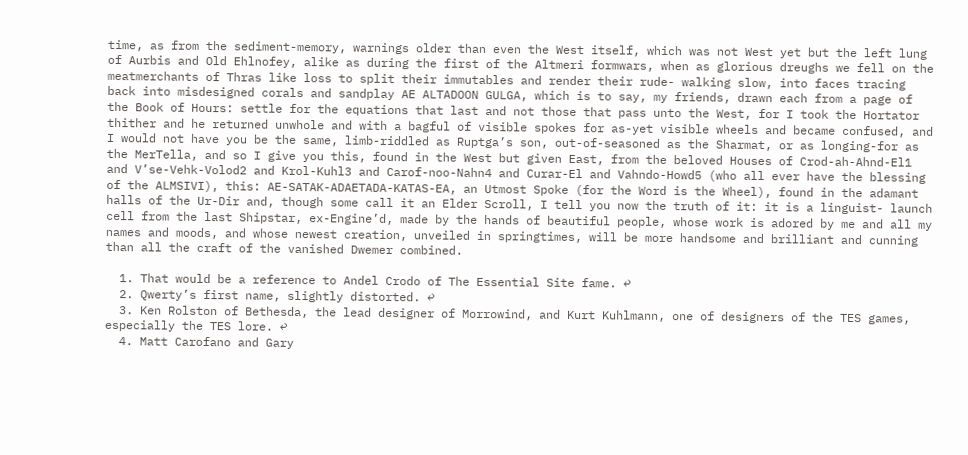time, as from the sediment-memory, warnings older than even the West itself, which was not West yet but the left lung of Aurbis and Old Ehlnofey, alike as during the first of the Altmeri formwars, when as glorious dreughs we fell on the meatmerchants of Thras like loss to split their immutables and render their rude- walking slow, into faces tracing back into misdesigned corals and sandplay AE ALTADOON GULGA, which is to say, my friends, drawn each from a page of the Book of Hours: settle for the equations that last and not those that pass unto the West, for I took the Hortator thither and he returned unwhole and with a bagful of visible spokes for as-yet visible wheels and became confused, and I would not have you be the same, limb-riddled as Ruptga’s son, out-of-seasoned as the Sharmat, or as longing-for as the MerTella, and so I give you this, found in the West but given East, from the beloved Houses of Crod-ah-Ahnd-El1 and V’se-Vehk-Volod2 and Krol-Kuhl3 and Carof-noo-Nahn4 and Curar-El and Vahndo-Howd5 (who all ever have the blessing of the ALMSIVI), this: AE-SATAK-ADAETADA-KATAS-EA, an Utmost Spoke (for the Word is the Wheel), found in the adamant halls of the Ur-Dir and, though some call it an Elder Scroll, I tell you now the truth of it: it is a linguist- launch cell from the last Shipstar, ex-Engine’d, made by the hands of beautiful people, whose work is adored by me and all my names and moods, and whose newest creation, unveiled in springtimes, will be more handsome and brilliant and cunning than all the craft of the vanished Dwemer combined.

  1. That would be a reference to Andel Crodo of The Essential Site fame. ↩
  2. Qwerty’s first name, slightly distorted. ↩
  3. Ken Rolston of Bethesda, the lead designer of Morrowind, and Kurt Kuhlmann, one of designers of the TES games, especially the TES lore. ↩
  4. Matt Carofano and Gary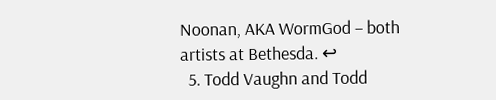Noonan, AKA WormGod – both artists at Bethesda. ↩
  5. Todd Vaughn and Todd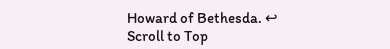Howard of Bethesda. ↩
Scroll to Top